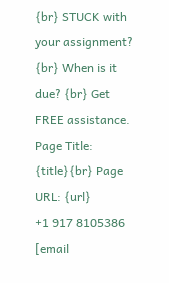{br} STUCK with your assignment? {br} When is it due? {br} Get FREE assistance. Page Title: {title}{br} Page URL: {url}
+1 917 8105386 [email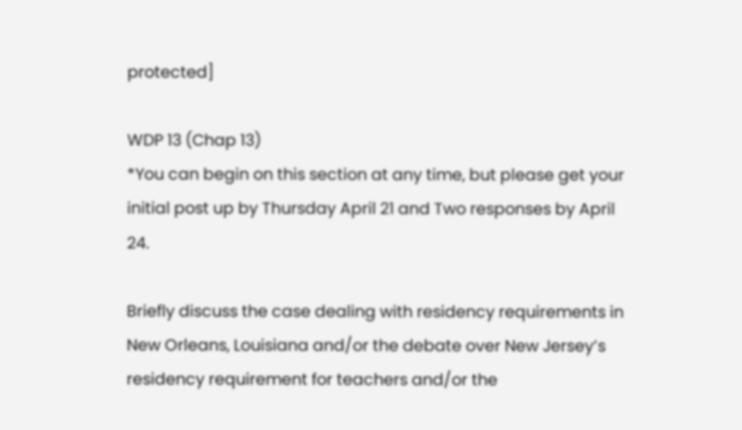protected]

WDP 13 (Chap 13)
*You can begin on this section at any time, but please get your initial post up by Thursday April 21 and Two responses by April 24.

Briefly discuss the case dealing with residency requirements in New Orleans, Louisiana and/or the debate over New Jersey’s residency requirement for teachers and/or the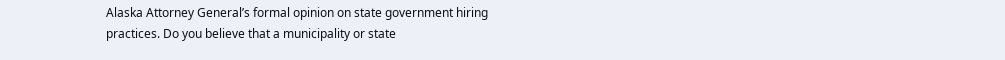Alaska Attorney General’s formal opinion on state government hiring practices. Do you believe that a municipality or state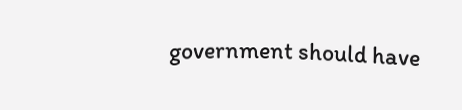government should have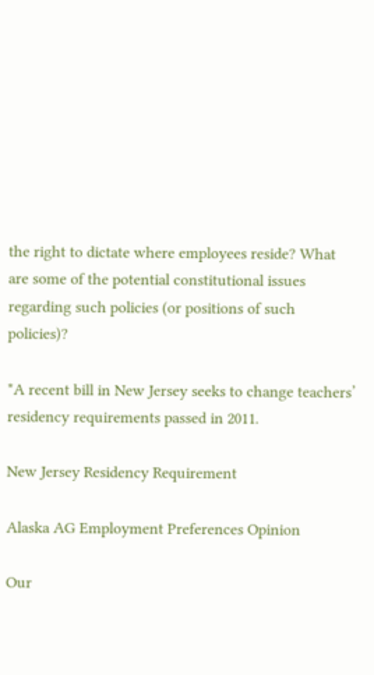the right to dictate where employees reside? What are some of the potential constitutional issues regarding such policies (or positions of such policies)?

*A recent bill in New Jersey seeks to change teachers’ residency requirements passed in 2011.

New Jersey Residency Requirement

Alaska AG Employment Preferences Opinion

Our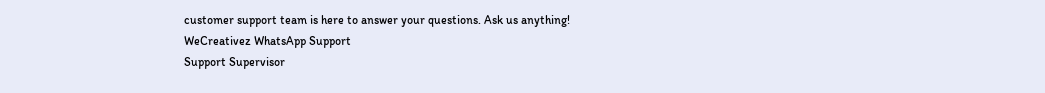customer support team is here to answer your questions. Ask us anything!
WeCreativez WhatsApp Support
Support Supervisor